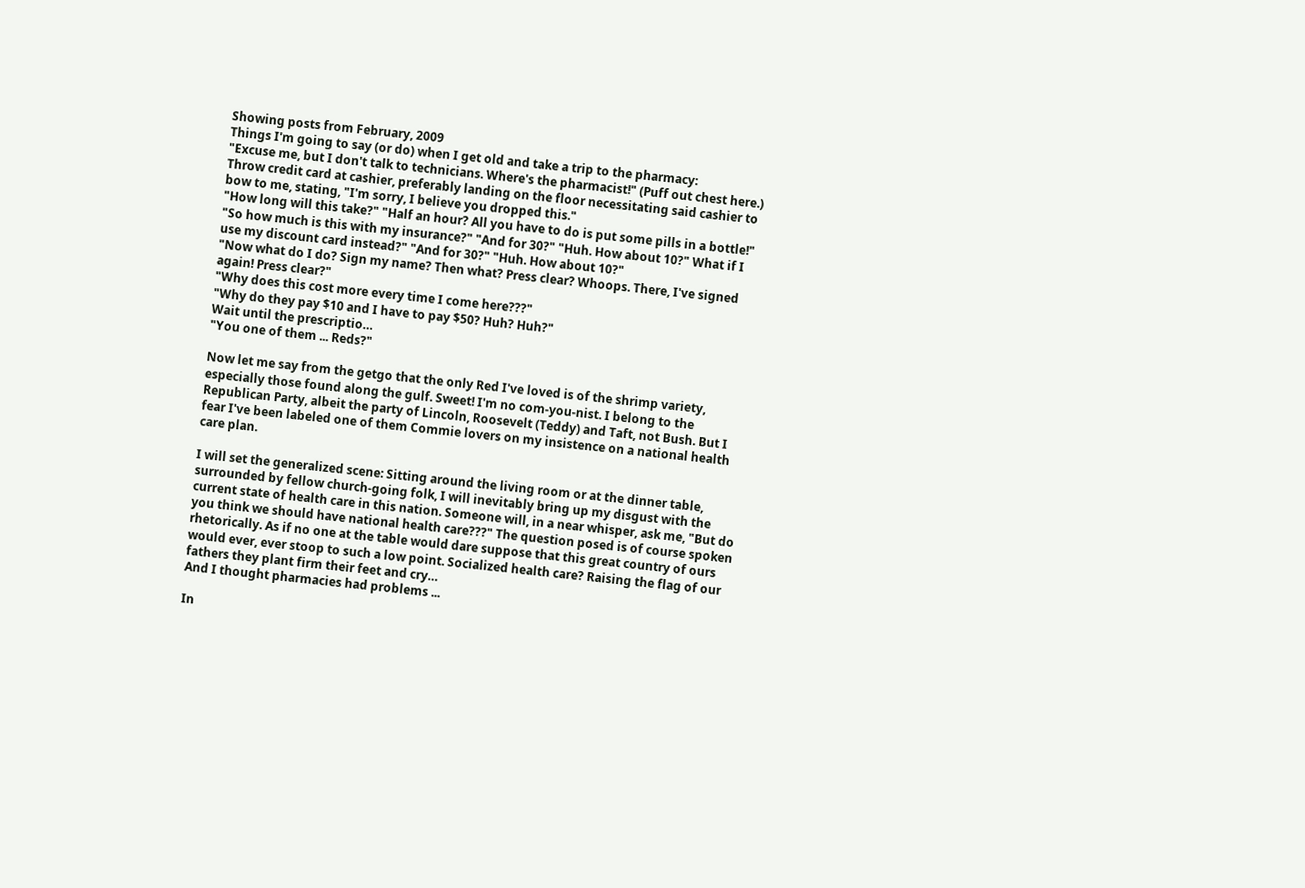Showing posts from February, 2009
Things I'm going to say (or do) when I get old and take a trip to the pharmacy:
"Excuse me, but I don't talk to technicians. Where's the pharmacist!" (Puff out chest here.)
Throw credit card at cashier, preferably landing on the floor necessitating said cashier to bow to me, stating, "I'm sorry, I believe you dropped this."
"How long will this take?" "Half an hour? All you have to do is put some pills in a bottle!"
"So how much is this with my insurance?" "And for 30?" "Huh. How about 10?" What if I use my discount card instead?" "And for 30?" "Huh. How about 10?"
"Now what do I do? Sign my name? Then what? Press clear? Whoops. There, I've signed again! Press clear?"
"Why does this cost more every time I come here???"
"Why do they pay $10 and I have to pay $50? Huh? Huh?"
Wait until the prescriptio…
"You one of them ... Reds?"

Now let me say from the getgo that the only Red I've loved is of the shrimp variety, especially those found along the gulf. Sweet! I'm no com-you-nist. I belong to the Republican Party, albeit the party of Lincoln, Roosevelt (Teddy) and Taft, not Bush. But I fear I've been labeled one of them Commie lovers on my insistence on a national health care plan.

I will set the generalized scene: Sitting around the living room or at the dinner table, surrounded by fellow church-going folk, I will inevitably bring up my disgust with the current state of health care in this nation. Someone will, in a near whisper, ask me, "But do you think we should have national health care???" The question posed is of course spoken rhetorically. As if no one at the table would dare suppose that this great country of ours would ever, ever stoop to such a low point. Socialized health care? Raising the flag of our fathers they plant firm their feet and cry…
And I thought pharmacies had problems ...

In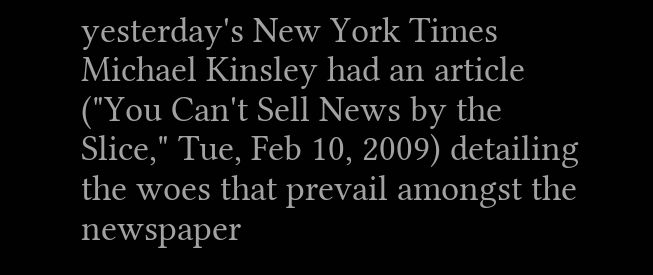yesterday's New York Times Michael Kinsley had an article ("You Can't Sell News by the Slice," Tue, Feb 10, 2009) detailing the woes that prevail amongst the newspaper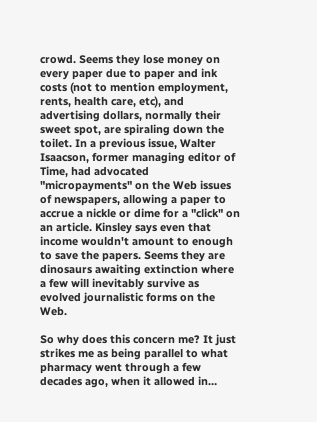crowd. Seems they lose money on every paper due to paper and ink costs (not to mention employment, rents, health care, etc), and advertising dollars, normally their sweet spot, are spiraling down the toilet. In a previous issue, Walter Isaacson, former managing editor of Time, had advocated "micropayments" on the Web issues of newspapers, allowing a paper to accrue a nickle or dime for a "click" on an article. Kinsley says even that income wouldn't amount to enough to save the papers. Seems they are dinosaurs awaiting extinction where a few will inevitably survive as evolved journalistic forms on the Web.

So why does this concern me? It just strikes me as being parallel to what pharmacy went through a few decades ago, when it allowed in…